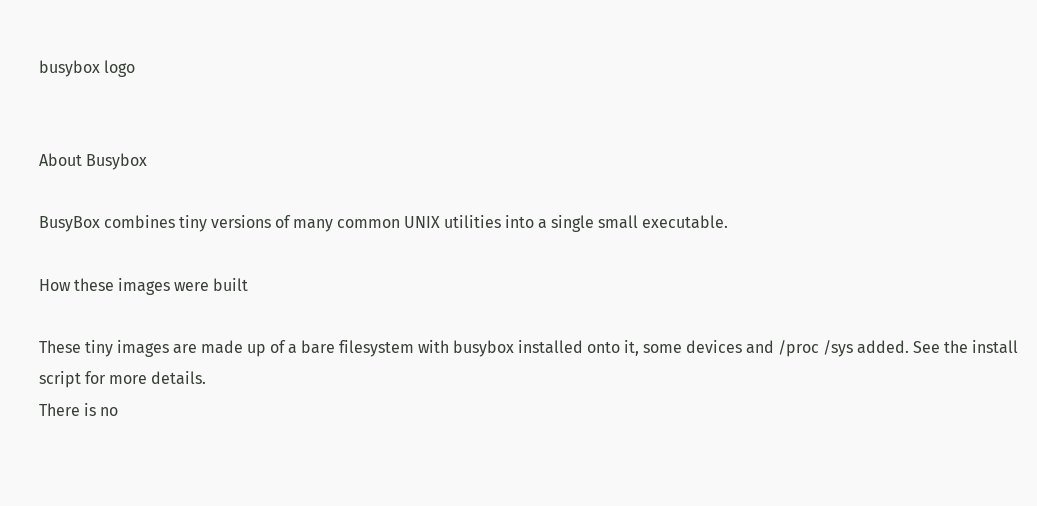busybox logo


About Busybox

BusyBox combines tiny versions of many common UNIX utilities into a single small executable.

How these images were built

These tiny images are made up of a bare filesystem with busybox installed onto it, some devices and /proc /sys added. See the install script for more details.
There is no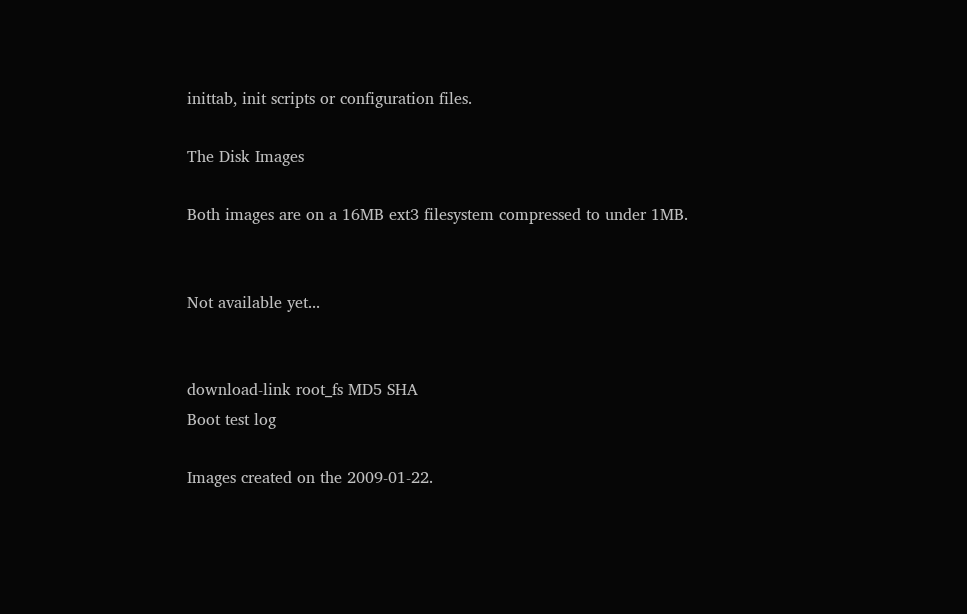inittab, init scripts or configuration files.

The Disk Images

Both images are on a 16MB ext3 filesystem compressed to under 1MB.


Not available yet...


download-link root_fs MD5 SHA
Boot test log

Images created on the 2009-01-22.